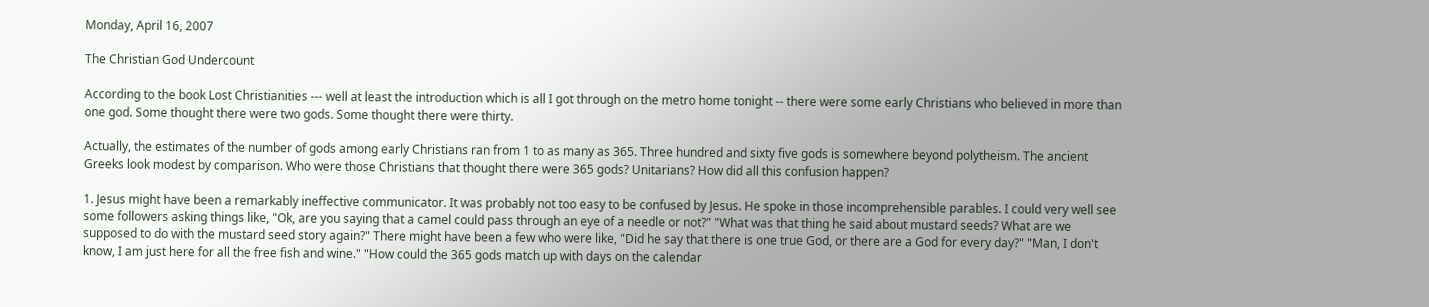Monday, April 16, 2007

The Christian God Undercount

According to the book Lost Christianities --- well at least the introduction which is all I got through on the metro home tonight -- there were some early Christians who believed in more than one god. Some thought there were two gods. Some thought there were thirty.

Actually, the estimates of the number of gods among early Christians ran from 1 to as many as 365. Three hundred and sixty five gods is somewhere beyond polytheism. The ancient Greeks look modest by comparison. Who were those Christians that thought there were 365 gods? Unitarians? How did all this confusion happen?

1. Jesus might have been a remarkably ineffective communicator. It was probably not too easy to be confused by Jesus. He spoke in those incomprehensible parables. I could very well see some followers asking things like, "Ok, are you saying that a camel could pass through an eye of a needle or not?" "What was that thing he said about mustard seeds? What are we supposed to do with the mustard seed story again?" There might have been a few who were like, "Did he say that there is one true God, or there are a God for every day?" "Man, I don't know, I am just here for all the free fish and wine." "How could the 365 gods match up with days on the calendar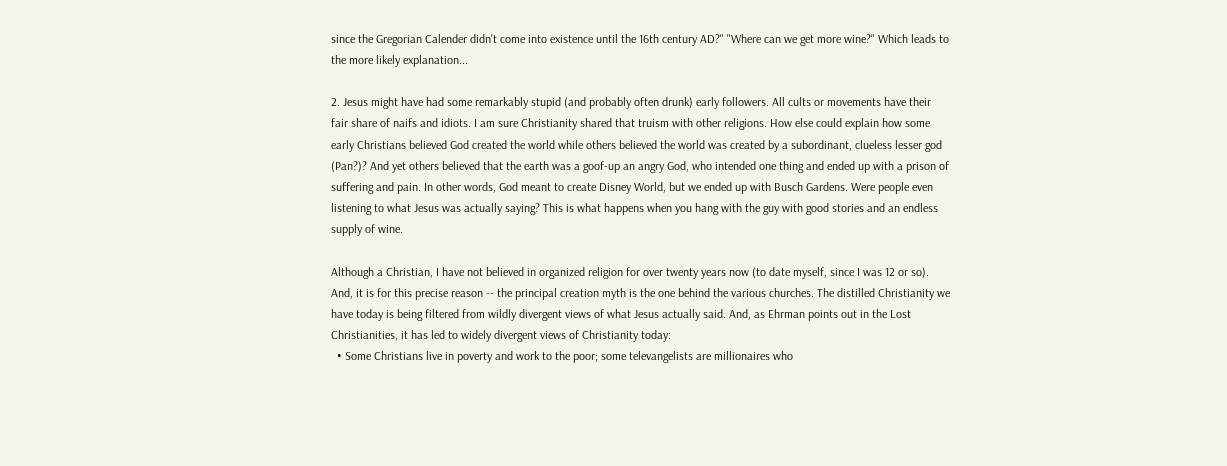since the Gregorian Calender didn't come into existence until the 16th century AD?" "Where can we get more wine?" Which leads to the more likely explanation...

2. Jesus might have had some remarkably stupid (and probably often drunk) early followers. All cults or movements have their fair share of naifs and idiots. I am sure Christianity shared that truism with other religions. How else could explain how some early Christians believed God created the world while others believed the world was created by a subordinant, clueless lesser god (Pan?)? And yet others believed that the earth was a goof-up an angry God, who intended one thing and ended up with a prison of suffering and pain. In other words, God meant to create Disney World, but we ended up with Busch Gardens. Were people even listening to what Jesus was actually saying? This is what happens when you hang with the guy with good stories and an endless supply of wine.

Although a Christian, I have not believed in organized religion for over twenty years now (to date myself, since I was 12 or so). And, it is for this precise reason -- the principal creation myth is the one behind the various churches. The distilled Christianity we have today is being filtered from wildly divergent views of what Jesus actually said. And, as Ehrman points out in the Lost Christianities, it has led to widely divergent views of Christianity today:
  • Some Christians live in poverty and work to the poor; some televangelists are millionaires who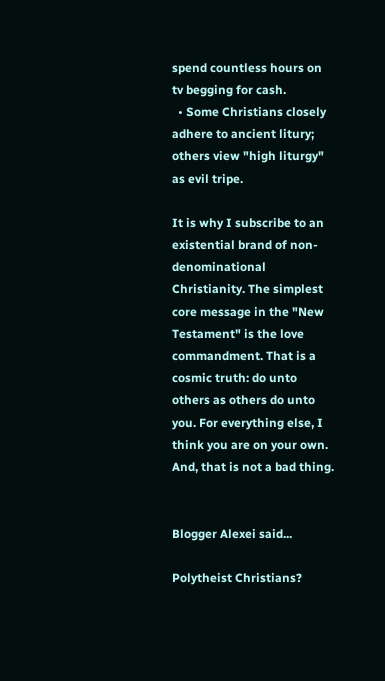spend countless hours on tv begging for cash.
  • Some Christians closely adhere to ancient litury; others view "high liturgy" as evil tripe.

It is why I subscribe to an existential brand of non-denominational Christianity. The simplest core message in the "New Testament" is the love commandment. That is a cosmic truth: do unto others as others do unto you. For everything else, I think you are on your own. And, that is not a bad thing.


Blogger Alexei said...

Polytheist Christians?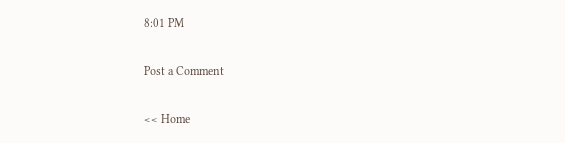8:01 PM

Post a Comment

<< Home